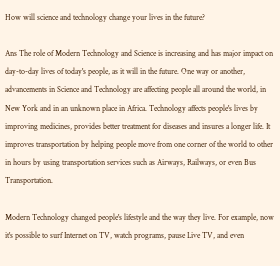How will science and technology change your lives in the future?

Ans The role of Modern Technology and Science is increasing and has major impact on day-to-day lives of today's people, as it will in the future. One way or another, advancements in Science and Technology are affecting people all around the world, in New York and in an unknown place in Africa. Technology affects people's lives by improving medicines, provides better treatment for diseases and insures a longer life. It improves transportation by helping people move from one corner of the world to other in hours by using transportation services such as Airways, Railways, or even Bus Transportation.

Modern Technology changed people's lifestyle and the way they live. For example, now it's possible to surf Internet on TV, watch programs, pause Live TV, and even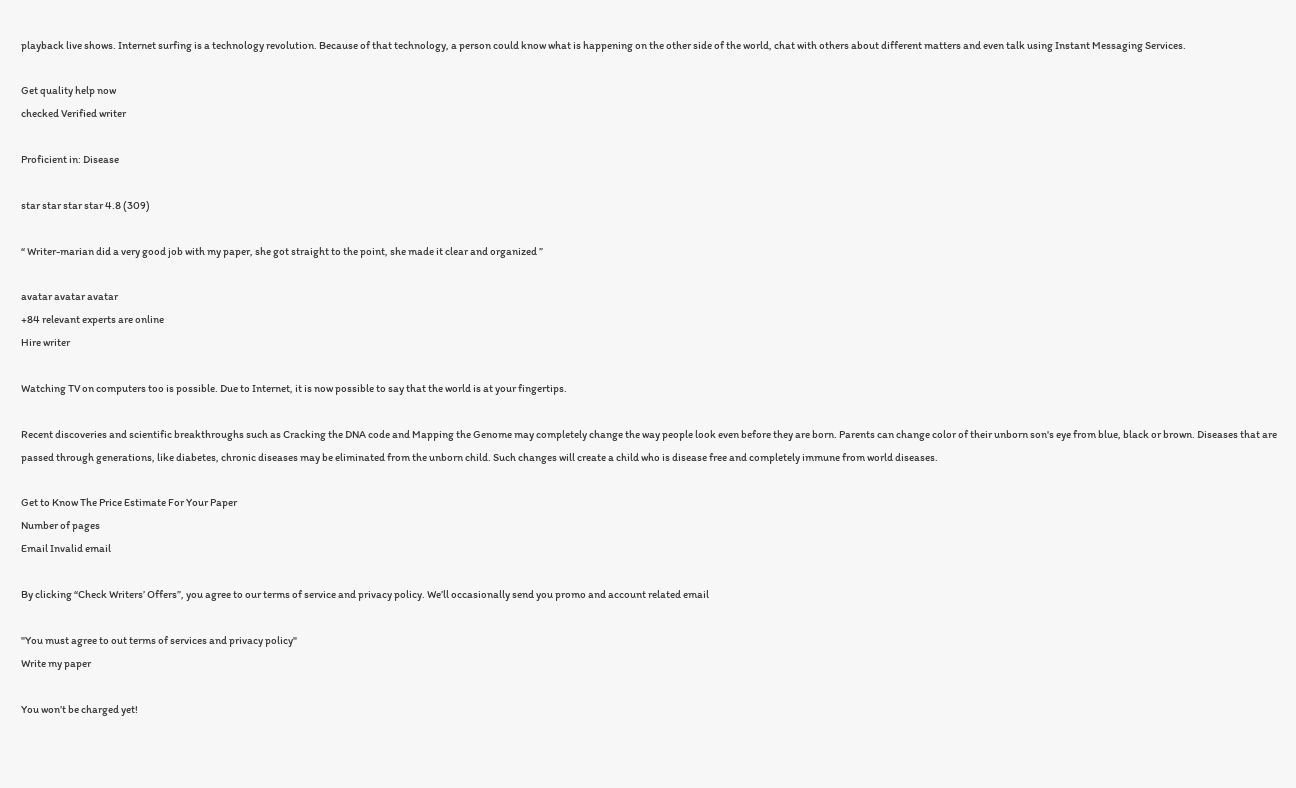playback live shows. Internet surfing is a technology revolution. Because of that technology, a person could know what is happening on the other side of the world, chat with others about different matters and even talk using Instant Messaging Services.

Get quality help now
checked Verified writer

Proficient in: Disease

star star star star 4.8 (309)

“ Writer-marian did a very good job with my paper, she got straight to the point, she made it clear and organized ”

avatar avatar avatar
+84 relevant experts are online
Hire writer

Watching TV on computers too is possible. Due to Internet, it is now possible to say that the world is at your fingertips.

Recent discoveries and scientific breakthroughs such as Cracking the DNA code and Mapping the Genome may completely change the way people look even before they are born. Parents can change color of their unborn son's eye from blue, black or brown. Diseases that are passed through generations, like diabetes, chronic diseases may be eliminated from the unborn child. Such changes will create a child who is disease free and completely immune from world diseases.

Get to Know The Price Estimate For Your Paper
Number of pages
Email Invalid email

By clicking “Check Writers’ Offers”, you agree to our terms of service and privacy policy. We’ll occasionally send you promo and account related email

"You must agree to out terms of services and privacy policy"
Write my paper

You won’t be charged yet!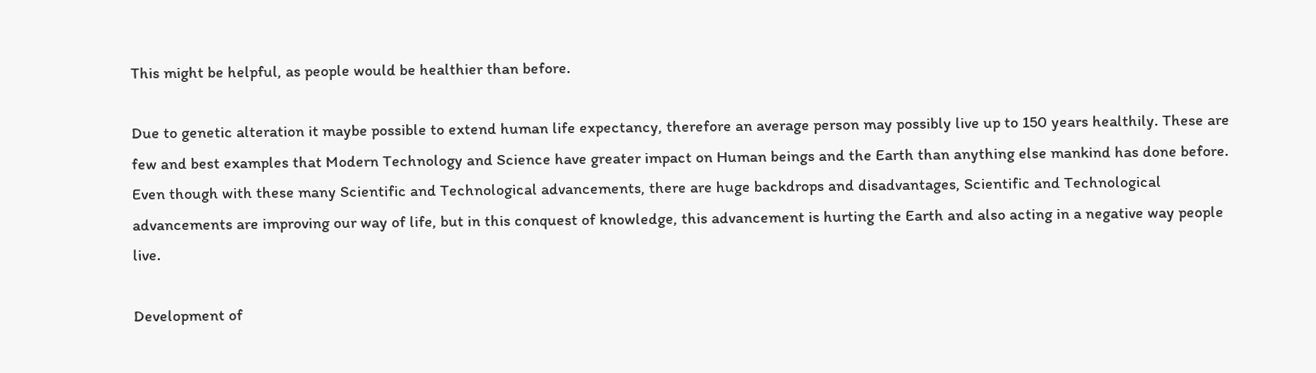This might be helpful, as people would be healthier than before.

Due to genetic alteration it maybe possible to extend human life expectancy, therefore an average person may possibly live up to 150 years healthily. These are few and best examples that Modern Technology and Science have greater impact on Human beings and the Earth than anything else mankind has done before. Even though with these many Scientific and Technological advancements, there are huge backdrops and disadvantages, Scientific and Technological advancements are improving our way of life, but in this conquest of knowledge, this advancement is hurting the Earth and also acting in a negative way people live.

Development of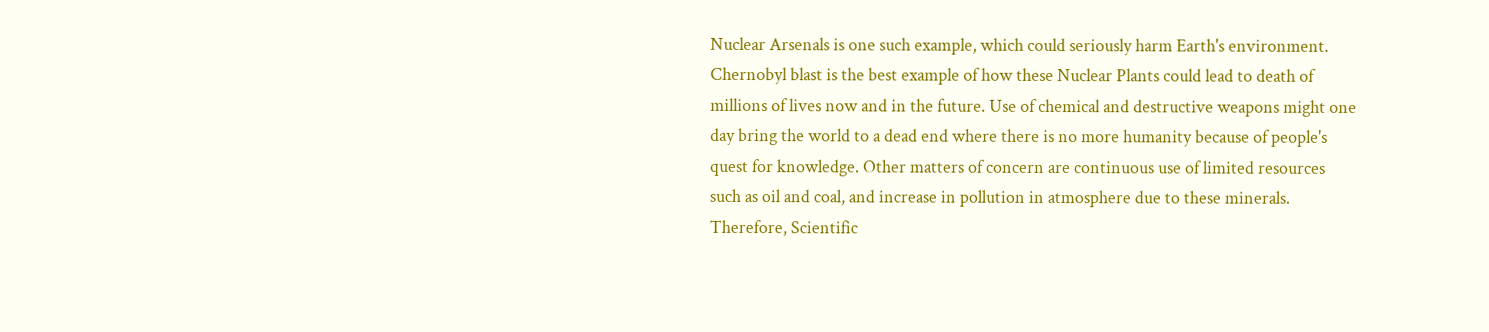Nuclear Arsenals is one such example, which could seriously harm Earth's environment. Chernobyl blast is the best example of how these Nuclear Plants could lead to death of millions of lives now and in the future. Use of chemical and destructive weapons might one day bring the world to a dead end where there is no more humanity because of people's quest for knowledge. Other matters of concern are continuous use of limited resources such as oil and coal, and increase in pollution in atmosphere due to these minerals. Therefore, Scientific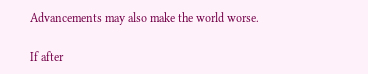Advancements may also make the world worse.

If after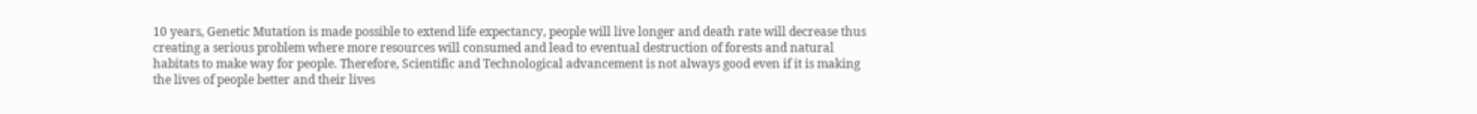10 years, Genetic Mutation is made possible to extend life expectancy, people will live longer and death rate will decrease thus creating a serious problem where more resources will consumed and lead to eventual destruction of forests and natural habitats to make way for people. Therefore, Scientific and Technological advancement is not always good even if it is making the lives of people better and their lives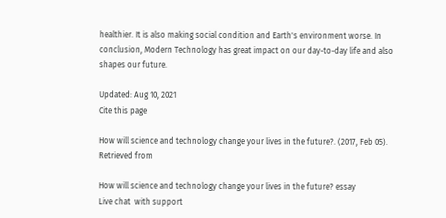healthier. It is also making social condition and Earth's environment worse. In conclusion, Modern Technology has great impact on our day-to-day life and also shapes our future.

Updated: Aug 10, 2021
Cite this page

How will science and technology change your lives in the future?. (2017, Feb 05). Retrieved from

How will science and technology change your lives in the future? essay
Live chat  with support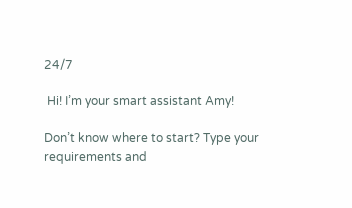24/7

 Hi! I’m your smart assistant Amy!

Don’t know where to start? Type your requirements and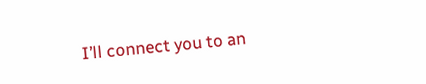I’ll connect you to an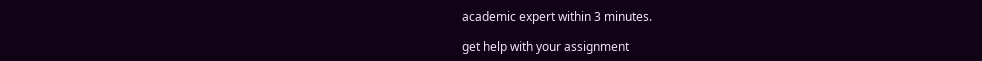academic expert within 3 minutes.

get help with your assignment